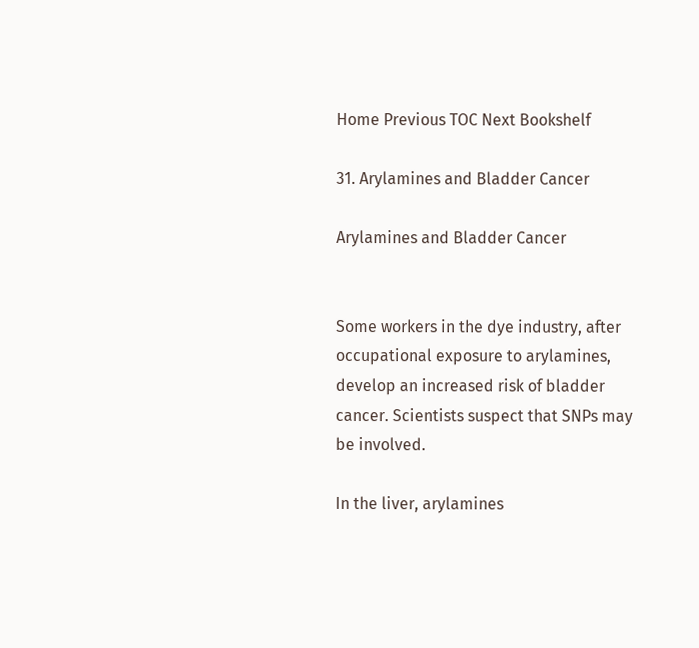Home Previous TOC Next Bookshelf

31. Arylamines and Bladder Cancer

Arylamines and Bladder Cancer


Some workers in the dye industry, after occupational exposure to arylamines, develop an increased risk of bladder cancer. Scientists suspect that SNPs may be involved.

In the liver, arylamines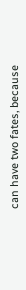can have two fates, because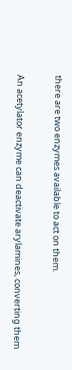there are two enzymes available to act on them.

An acetylator enzyme can deactivate arylamines, converting them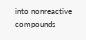into nonreactive compounds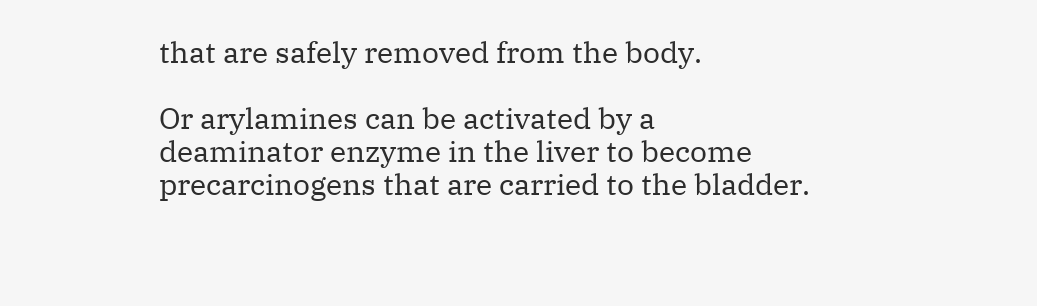that are safely removed from the body.

Or arylamines can be activated by a deaminator enzyme in the liver to become precarcinogens that are carried to the bladder.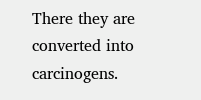There they are converted into carcinogens.